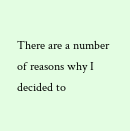There are a number of reasons why I decided to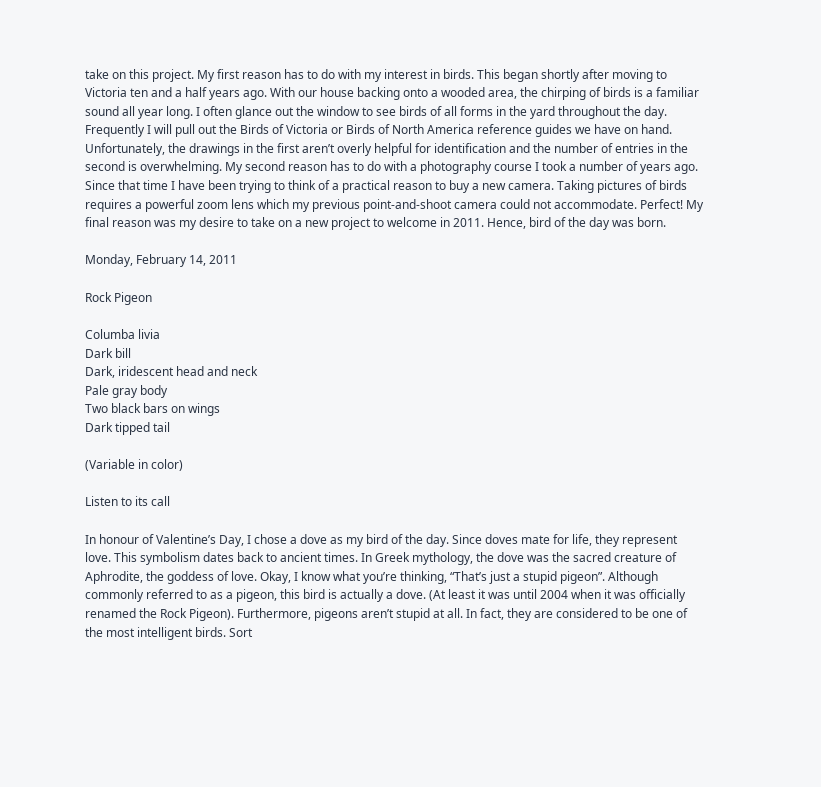take on this project. My first reason has to do with my interest in birds. This began shortly after moving to Victoria ten and a half years ago. With our house backing onto a wooded area, the chirping of birds is a familiar sound all year long. I often glance out the window to see birds of all forms in the yard throughout the day. Frequently I will pull out the Birds of Victoria or Birds of North America reference guides we have on hand. Unfortunately, the drawings in the first aren’t overly helpful for identification and the number of entries in the second is overwhelming. My second reason has to do with a photography course I took a number of years ago. Since that time I have been trying to think of a practical reason to buy a new camera. Taking pictures of birds requires a powerful zoom lens which my previous point-and-shoot camera could not accommodate. Perfect! My final reason was my desire to take on a new project to welcome in 2011. Hence, bird of the day was born.

Monday, February 14, 2011

Rock Pigeon

Columba livia
Dark bill
Dark, iridescent head and neck
Pale gray body
Two black bars on wings
Dark tipped tail

(Variable in color)

Listen to its call

In honour of Valentine’s Day, I chose a dove as my bird of the day. Since doves mate for life, they represent love. This symbolism dates back to ancient times. In Greek mythology, the dove was the sacred creature of Aphrodite, the goddess of love. Okay, I know what you’re thinking, “That’s just a stupid pigeon”. Although commonly referred to as a pigeon, this bird is actually a dove. (At least it was until 2004 when it was officially renamed the Rock Pigeon). Furthermore, pigeons aren’t stupid at all. In fact, they are considered to be one of the most intelligent birds. Sort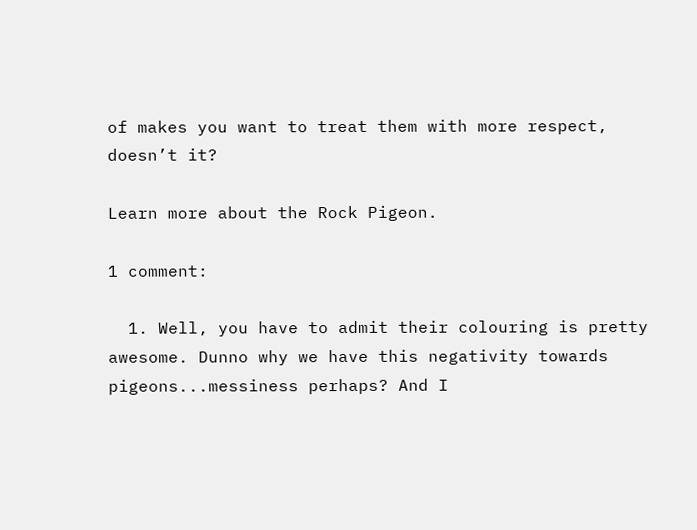of makes you want to treat them with more respect, doesn’t it?

Learn more about the Rock Pigeon.

1 comment:

  1. Well, you have to admit their colouring is pretty awesome. Dunno why we have this negativity towards pigeons...messiness perhaps? And I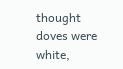thought doves were white,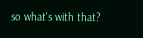so what's with that?